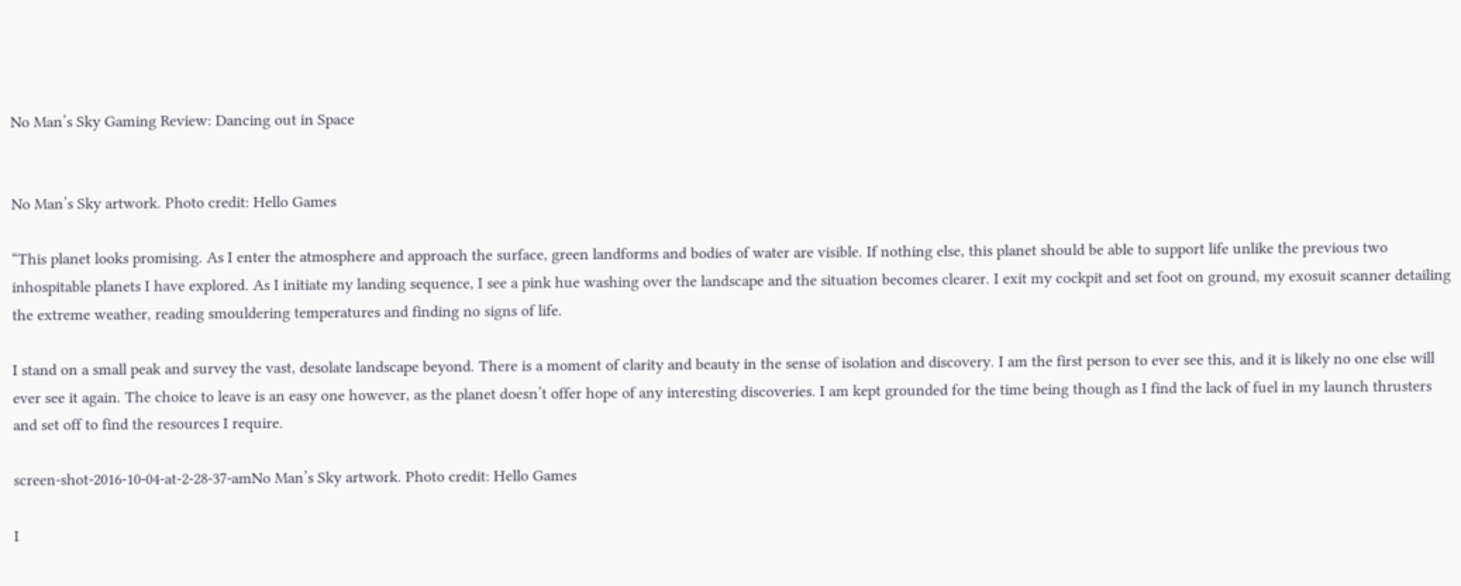No Man’s Sky Gaming Review: Dancing out in Space


No Man’s Sky artwork. Photo credit: Hello Games

“This planet looks promising. As I enter the atmosphere and approach the surface, green landforms and bodies of water are visible. If nothing else, this planet should be able to support life unlike the previous two inhospitable planets I have explored. As I initiate my landing sequence, I see a pink hue washing over the landscape and the situation becomes clearer. I exit my cockpit and set foot on ground, my exosuit scanner detailing the extreme weather, reading smouldering temperatures and finding no signs of life.

I stand on a small peak and survey the vast, desolate landscape beyond. There is a moment of clarity and beauty in the sense of isolation and discovery. I am the first person to ever see this, and it is likely no one else will ever see it again. The choice to leave is an easy one however, as the planet doesn’t offer hope of any interesting discoveries. I am kept grounded for the time being though as I find the lack of fuel in my launch thrusters and set off to find the resources I require.

screen-shot-2016-10-04-at-2-28-37-amNo Man’s Sky artwork. Photo credit: Hello Games

I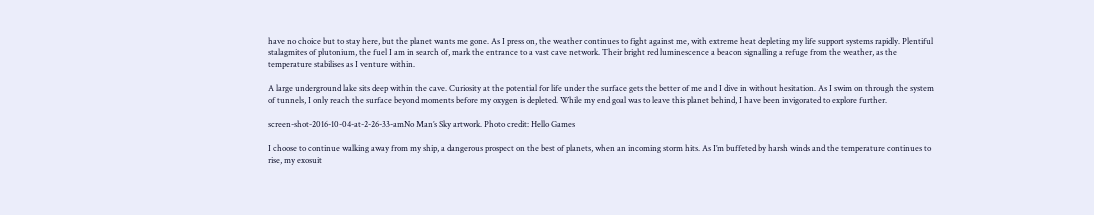have no choice but to stay here, but the planet wants me gone. As I press on, the weather continues to fight against me, with extreme heat depleting my life support systems rapidly. Plentiful stalagmites of plutonium, the fuel I am in search of, mark the entrance to a vast cave network. Their bright red luminescence a beacon signalling a refuge from the weather, as the temperature stabilises as I venture within.

A large underground lake sits deep within the cave. Curiosity at the potential for life under the surface gets the better of me and I dive in without hesitation. As I swim on through the system of tunnels, I only reach the surface beyond moments before my oxygen is depleted. While my end goal was to leave this planet behind, I have been invigorated to explore further.

screen-shot-2016-10-04-at-2-26-33-amNo Man’s Sky artwork. Photo credit: Hello Games

I choose to continue walking away from my ship, a dangerous prospect on the best of planets, when an incoming storm hits. As I’m buffeted by harsh winds and the temperature continues to rise, my exosuit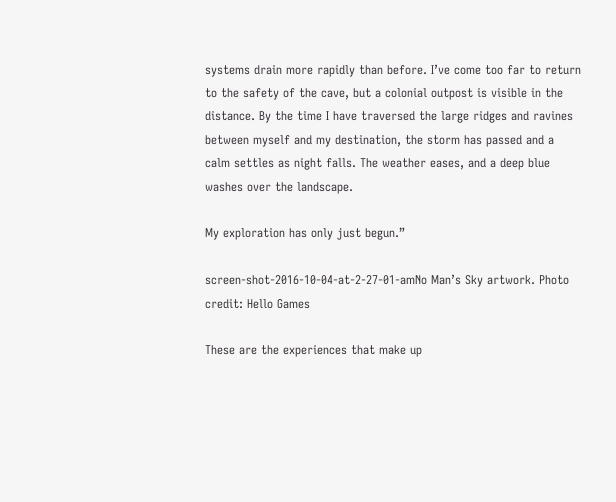systems drain more rapidly than before. I’ve come too far to return to the safety of the cave, but a colonial outpost is visible in the distance. By the time I have traversed the large ridges and ravines between myself and my destination, the storm has passed and a calm settles as night falls. The weather eases, and a deep blue washes over the landscape.

My exploration has only just begun.”

screen-shot-2016-10-04-at-2-27-01-amNo Man’s Sky artwork. Photo credit: Hello Games

These are the experiences that make up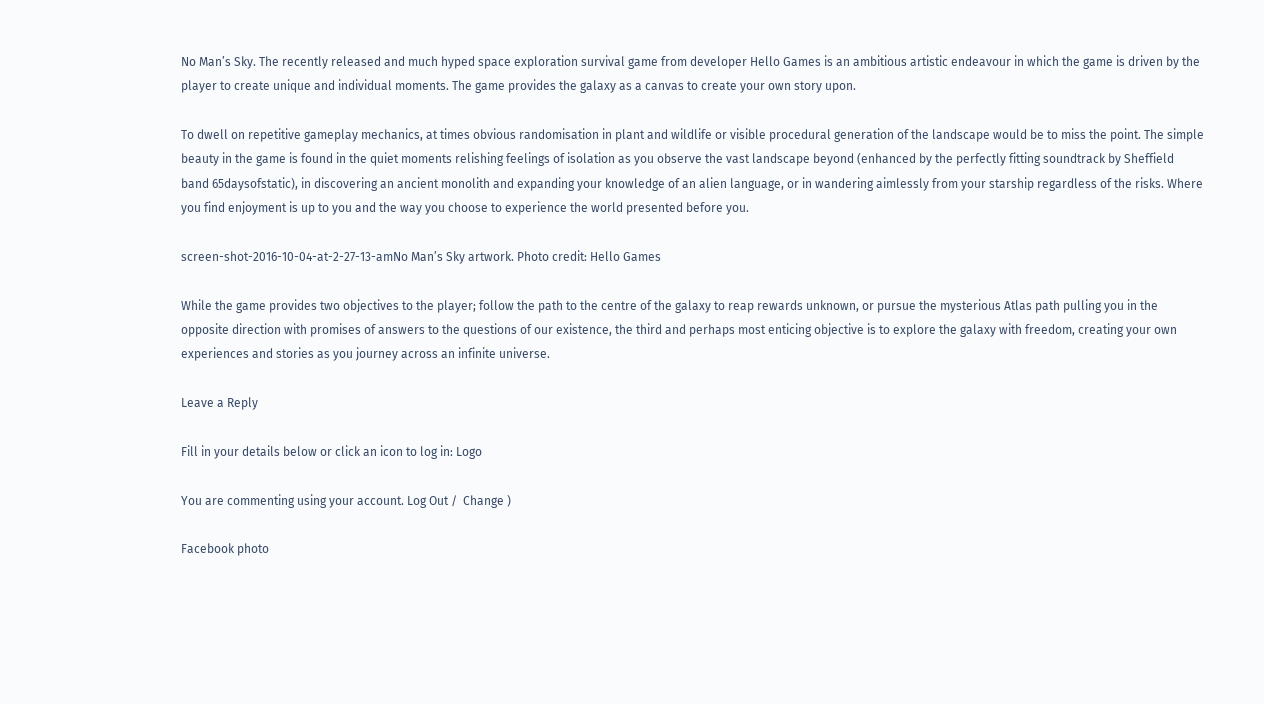No Man’s Sky. The recently released and much hyped space exploration survival game from developer Hello Games is an ambitious artistic endeavour in which the game is driven by the player to create unique and individual moments. The game provides the galaxy as a canvas to create your own story upon.

To dwell on repetitive gameplay mechanics, at times obvious randomisation in plant and wildlife or visible procedural generation of the landscape would be to miss the point. The simple beauty in the game is found in the quiet moments relishing feelings of isolation as you observe the vast landscape beyond (enhanced by the perfectly fitting soundtrack by Sheffield band 65daysofstatic), in discovering an ancient monolith and expanding your knowledge of an alien language, or in wandering aimlessly from your starship regardless of the risks. Where you find enjoyment is up to you and the way you choose to experience the world presented before you.

screen-shot-2016-10-04-at-2-27-13-amNo Man’s Sky artwork. Photo credit: Hello Games

While the game provides two objectives to the player; follow the path to the centre of the galaxy to reap rewards unknown, or pursue the mysterious Atlas path pulling you in the opposite direction with promises of answers to the questions of our existence, the third and perhaps most enticing objective is to explore the galaxy with freedom, creating your own experiences and stories as you journey across an infinite universe.

Leave a Reply

Fill in your details below or click an icon to log in: Logo

You are commenting using your account. Log Out /  Change )

Facebook photo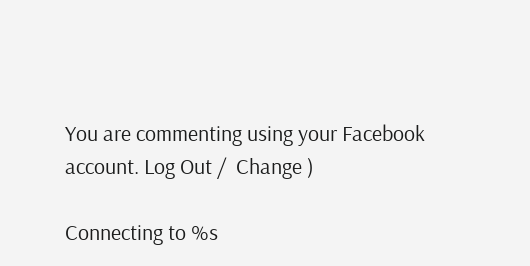You are commenting using your Facebook account. Log Out /  Change )

Connecting to %s